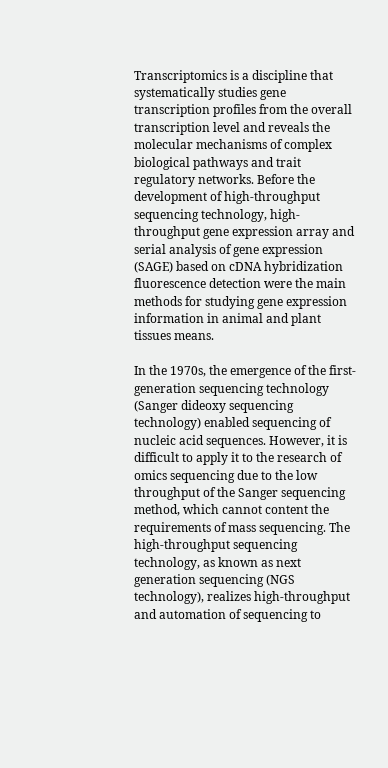Transcriptomics is a discipline that systematically studies gene transcription profiles from the overall transcription level and reveals the molecular mechanisms of complex biological pathways and trait regulatory networks. Before the development of high-throughput sequencing technology, high-throughput gene expression array and serial analysis of gene expression (SAGE) based on cDNA hybridization fluorescence detection were the main methods for studying gene expression information in animal and plant tissues means.

In the 1970s, the emergence of the first-generation sequencing technology (Sanger dideoxy sequencing technology) enabled sequencing of nucleic acid sequences. However, it is difficult to apply it to the research of omics sequencing due to the low throughput of the Sanger sequencing method, which cannot content the requirements of mass sequencing. The high-throughput sequencing technology, as known as next generation sequencing (NGS technology), realizes high-throughput and automation of sequencing to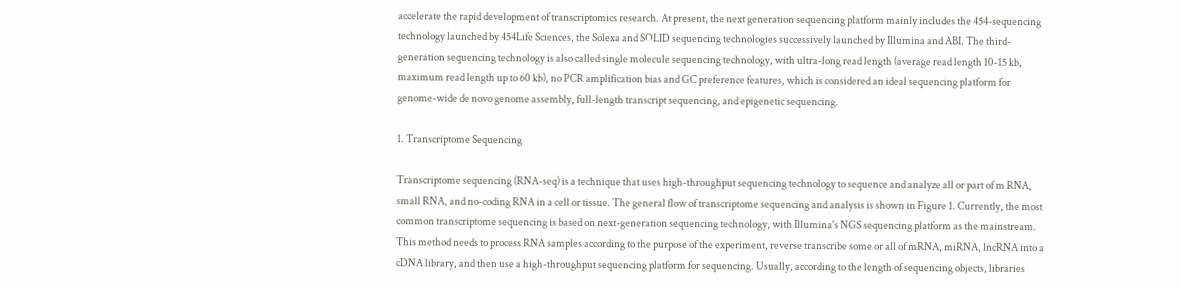accelerate the rapid development of transcriptomics research. At present, the next generation sequencing platform mainly includes the 454-sequencing technology launched by 454Life Sciences, the Solexa and SOLID sequencing technologies successively launched by Illumina and ABI. The third-generation sequencing technology is also called single molecule sequencing technology, with ultra-long read length (average read length 10-15 kb, maximum read length up to 60 kb), no PCR amplification bias and GC preference features, which is considered an ideal sequencing platform for genome-wide de novo genome assembly, full-length transcript sequencing, and epigenetic sequencing.

1. Transcriptome Sequencing

Transcriptome sequencing (RNA-seq) is a technique that uses high-throughput sequencing technology to sequence and analyze all or part of m RNA, small RNA, and no-coding RNA in a cell or tissue. The general flow of transcriptome sequencing and analysis is shown in Figure 1. Currently, the most common transcriptome sequencing is based on next-generation sequencing technology, with Illumina's NGS sequencing platform as the mainstream. This method needs to process RNA samples according to the purpose of the experiment, reverse transcribe some or all of mRNA, miRNA, lncRNA into a cDNA library, and then use a high-throughput sequencing platform for sequencing. Usually, according to the length of sequencing objects, libraries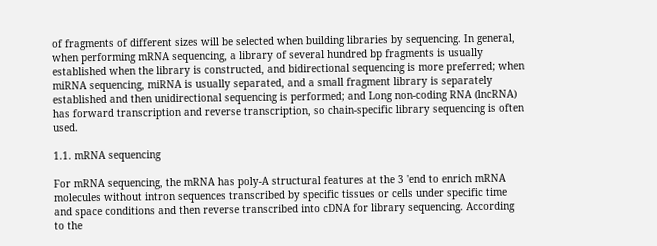of fragments of different sizes will be selected when building libraries by sequencing. In general, when performing mRNA sequencing, a library of several hundred bp fragments is usually established when the library is constructed, and bidirectional sequencing is more preferred; when miRNA sequencing, miRNA is usually separated, and a small fragment library is separately established and then unidirectional sequencing is performed; and Long non-coding RNA (lncRNA) has forward transcription and reverse transcription, so chain-specific library sequencing is often used.

1.1. mRNA sequencing

For mRNA sequencing, the mRNA has poly-A structural features at the 3 'end to enrich mRNA molecules without intron sequences transcribed by specific tissues or cells under specific time and space conditions and then reverse transcribed into cDNA for library sequencing. According to the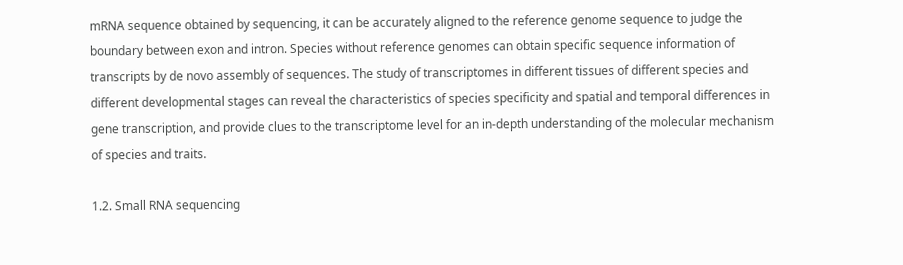mRNA sequence obtained by sequencing, it can be accurately aligned to the reference genome sequence to judge the boundary between exon and intron. Species without reference genomes can obtain specific sequence information of transcripts by de novo assembly of sequences. The study of transcriptomes in different tissues of different species and different developmental stages can reveal the characteristics of species specificity and spatial and temporal differences in gene transcription, and provide clues to the transcriptome level for an in-depth understanding of the molecular mechanism of species and traits.

1.2. Small RNA sequencing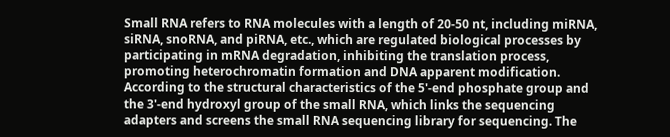Small RNA refers to RNA molecules with a length of 20-50 nt, including miRNA, siRNA, snoRNA, and piRNA, etc., which are regulated biological processes by participating in mRNA degradation, inhibiting the translation process, promoting heterochromatin formation and DNA apparent modification. According to the structural characteristics of the 5'-end phosphate group and the 3'-end hydroxyl group of the small RNA, which links the sequencing adapters and screens the small RNA sequencing library for sequencing. The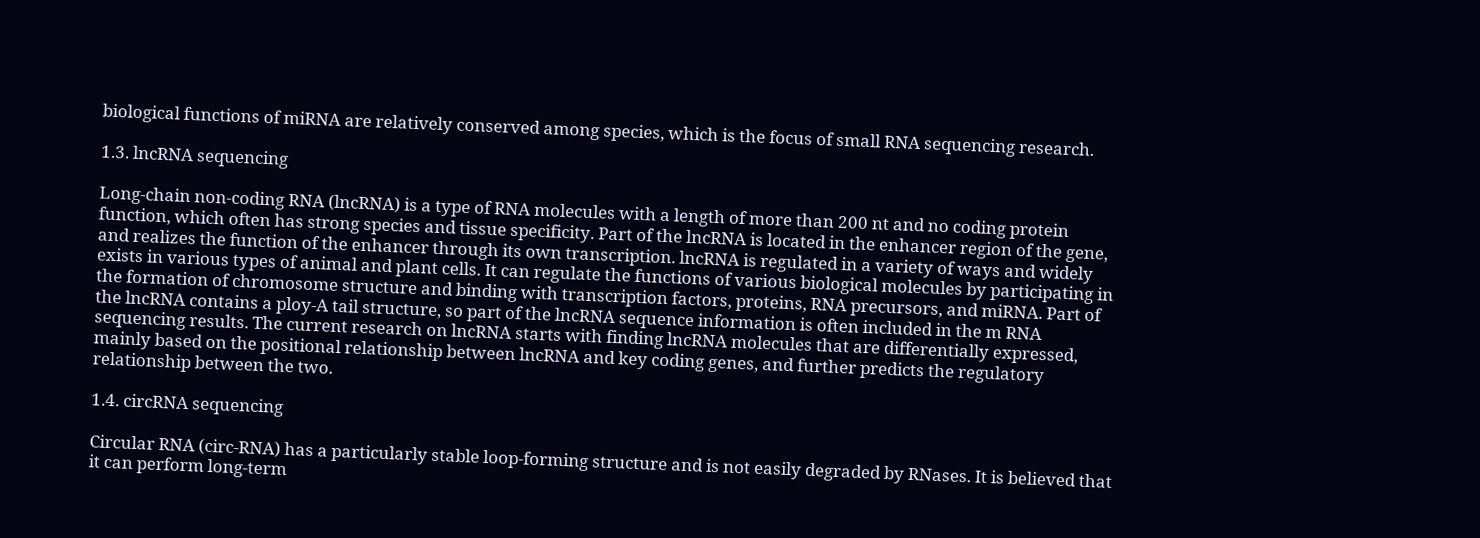biological functions of miRNA are relatively conserved among species, which is the focus of small RNA sequencing research.

1.3. lncRNA sequencing

Long-chain non-coding RNA (lncRNA) is a type of RNA molecules with a length of more than 200 nt and no coding protein function, which often has strong species and tissue specificity. Part of the lncRNA is located in the enhancer region of the gene, and realizes the function of the enhancer through its own transcription. lncRNA is regulated in a variety of ways and widely exists in various types of animal and plant cells. It can regulate the functions of various biological molecules by participating in the formation of chromosome structure and binding with transcription factors, proteins, RNA precursors, and miRNA. Part of the lncRNA contains a ploy-A tail structure, so part of the lncRNA sequence information is often included in the m RNA sequencing results. The current research on lncRNA starts with finding lncRNA molecules that are differentially expressed, mainly based on the positional relationship between lncRNA and key coding genes, and further predicts the regulatory relationship between the two.

1.4. circRNA sequencing

Circular RNA (circ-RNA) has a particularly stable loop-forming structure and is not easily degraded by RNases. It is believed that it can perform long-term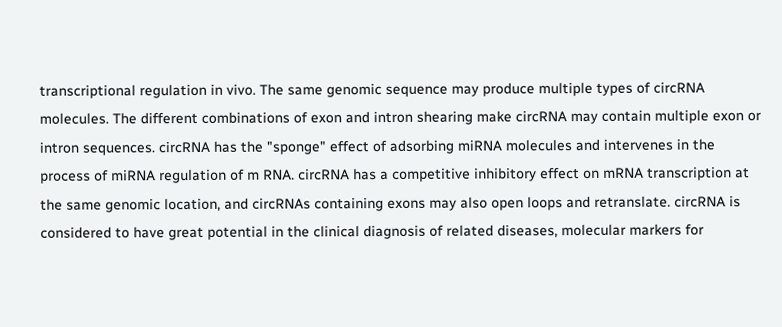transcriptional regulation in vivo. The same genomic sequence may produce multiple types of circRNA molecules. The different combinations of exon and intron shearing make circRNA may contain multiple exon or intron sequences. circRNA has the "sponge" effect of adsorbing miRNA molecules and intervenes in the process of miRNA regulation of m RNA. circRNA has a competitive inhibitory effect on mRNA transcription at the same genomic location, and circRNAs containing exons may also open loops and retranslate. circRNA is considered to have great potential in the clinical diagnosis of related diseases, molecular markers for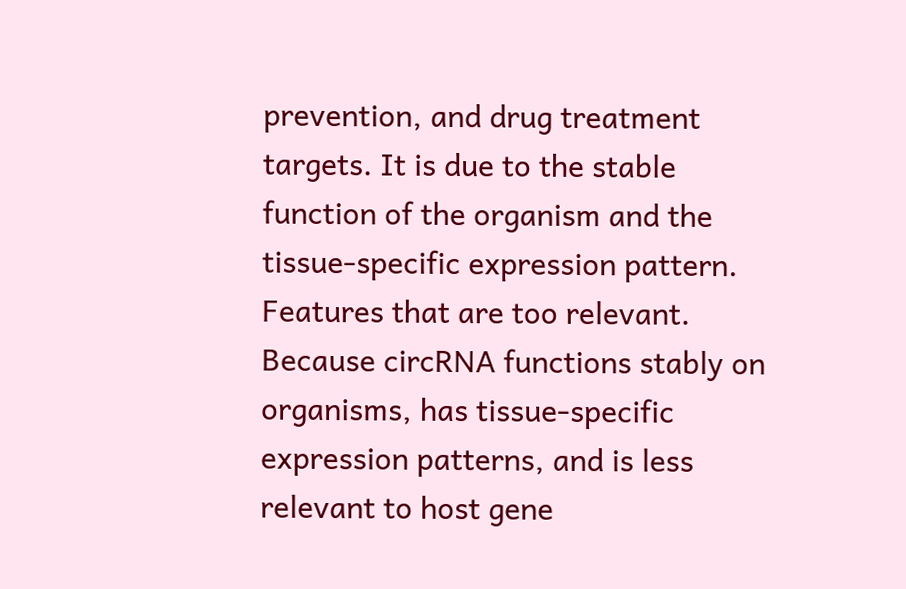prevention, and drug treatment targets. It is due to the stable function of the organism and the tissue-specific expression pattern. Features that are too relevant. Because circRNA functions stably on organisms, has tissue-specific expression patterns, and is less relevant to host gene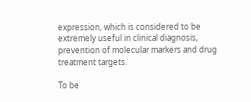expression, which is considered to be extremely useful in clinical diagnosis, prevention of molecular markers and drug treatment targets.

To be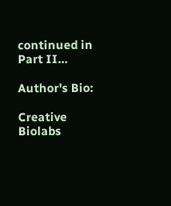continued in Part II…

Author's Bio:

Creative Biolabs